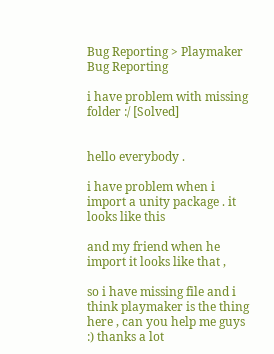Bug Reporting > Playmaker Bug Reporting

i have problem with missing folder :/ [Solved]


hello everybody .

i have problem when i import a unity package . it looks like this

and my friend when he import it looks like that ,

so i have missing file and i think playmaker is the thing here , can you help me guys :) thanks a lot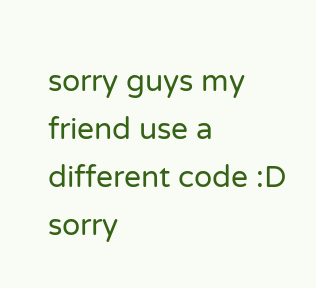sorry guys my friend use a different code :D sorry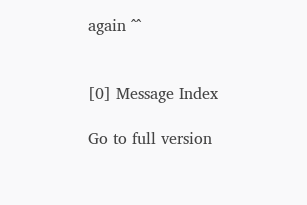again ^^


[0] Message Index

Go to full version